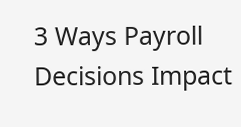3 Ways Payroll Decisions Impact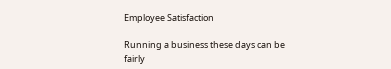Employee Satisfaction

Running a business these days can be fairly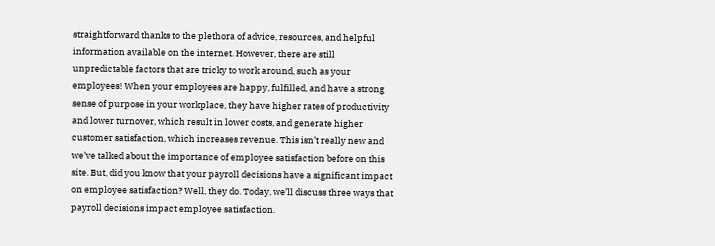straightforward thanks to the plethora of advice, resources, and helpful information available on the internet. However, there are still unpredictable factors that are tricky to work around, such as your employees! When your employees are happy, fulfilled, and have a strong sense of purpose in your workplace, they have higher rates of productivity and lower turnover, which result in lower costs, and generate higher customer satisfaction, which increases revenue. This isn’t really new and we’ve talked about the importance of employee satisfaction before on this site. But, did you know that your payroll decisions have a significant impact on employee satisfaction? Well, they do. Today, we’ll discuss three ways that payroll decisions impact employee satisfaction.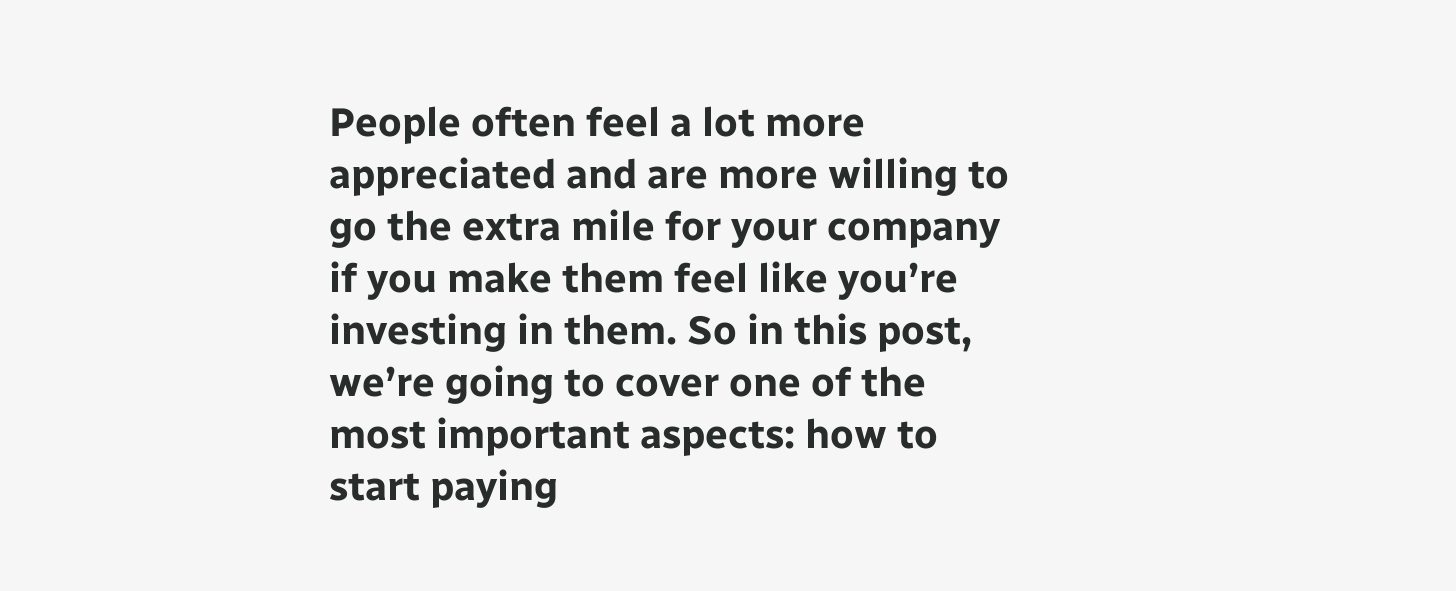People often feel a lot more appreciated and are more willing to go the extra mile for your company if you make them feel like you’re investing in them. So in this post, we’re going to cover one of the most important aspects: how to start paying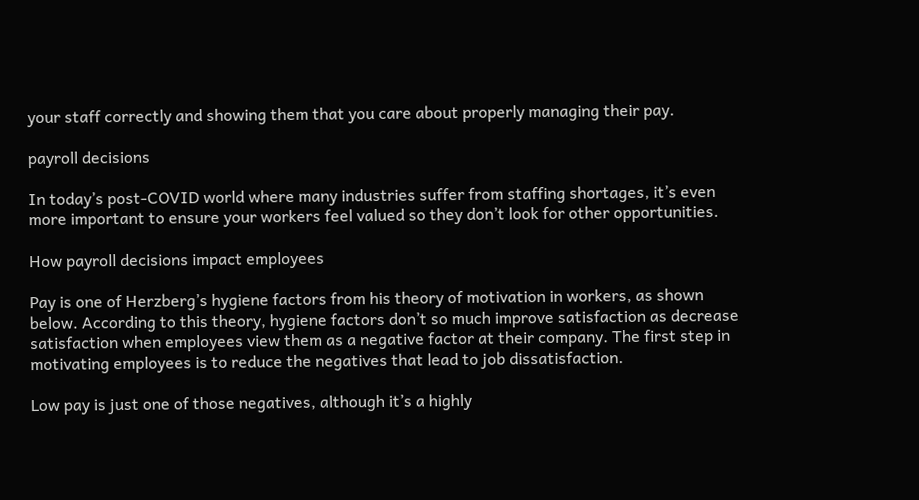your staff correctly and showing them that you care about properly managing their pay.

payroll decisions

In today’s post-COVID world where many industries suffer from staffing shortages, it’s even more important to ensure your workers feel valued so they don’t look for other opportunities.

How payroll decisions impact employees

Pay is one of Herzberg’s hygiene factors from his theory of motivation in workers, as shown below. According to this theory, hygiene factors don’t so much improve satisfaction as decrease satisfaction when employees view them as a negative factor at their company. The first step in motivating employees is to reduce the negatives that lead to job dissatisfaction.

Low pay is just one of those negatives, although it’s a highly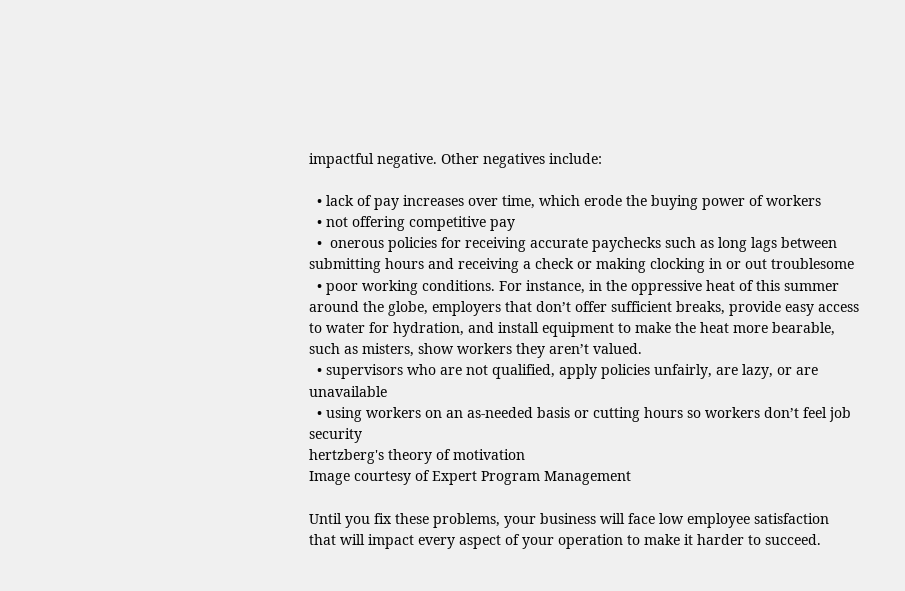impactful negative. Other negatives include:

  • lack of pay increases over time, which erode the buying power of workers
  • not offering competitive pay
  •  onerous policies for receiving accurate paychecks such as long lags between submitting hours and receiving a check or making clocking in or out troublesome
  • poor working conditions. For instance, in the oppressive heat of this summer around the globe, employers that don’t offer sufficient breaks, provide easy access to water for hydration, and install equipment to make the heat more bearable, such as misters, show workers they aren’t valued.
  • supervisors who are not qualified, apply policies unfairly, are lazy, or are unavailable
  • using workers on an as-needed basis or cutting hours so workers don’t feel job security
hertzberg's theory of motivation
Image courtesy of Expert Program Management

Until you fix these problems, your business will face low employee satisfaction that will impact every aspect of your operation to make it harder to succeed.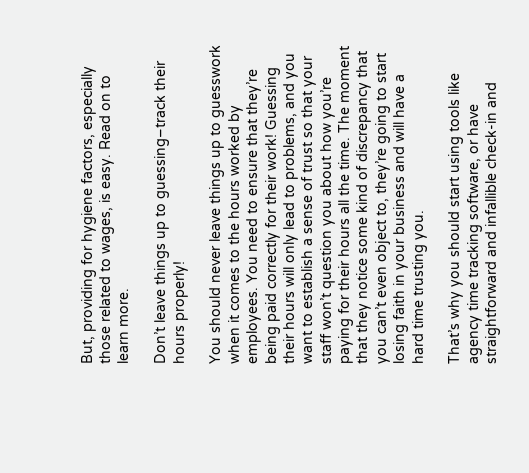But, providing for hygiene factors, especially those related to wages, is easy. Read on to learn more.

Don’t leave things up to guessing–track their hours properly!

You should never leave things up to guesswork when it comes to the hours worked by employees. You need to ensure that they’re being paid correctly for their work! Guessing their hours will only lead to problems, and you want to establish a sense of trust so that your staff won’t question you about how you’re paying for their hours all the time. The moment that they notice some kind of discrepancy that you can’t even object to, they’re going to start losing faith in your business and will have a hard time trusting you.

That’s why you should start using tools like agency time tracking software, or have straightforward and infallible check-in and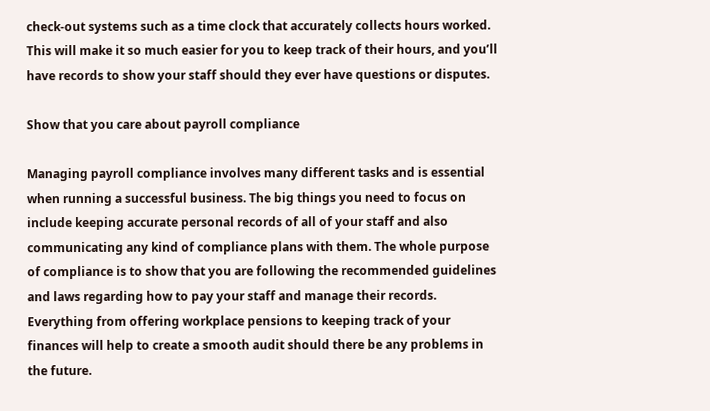check-out systems such as a time clock that accurately collects hours worked. This will make it so much easier for you to keep track of their hours, and you’ll have records to show your staff should they ever have questions or disputes.

Show that you care about payroll compliance

Managing payroll compliance involves many different tasks and is essential when running a successful business. The big things you need to focus on include keeping accurate personal records of all of your staff and also communicating any kind of compliance plans with them. The whole purpose of compliance is to show that you are following the recommended guidelines and laws regarding how to pay your staff and manage their records. Everything from offering workplace pensions to keeping track of your finances will help to create a smooth audit should there be any problems in the future.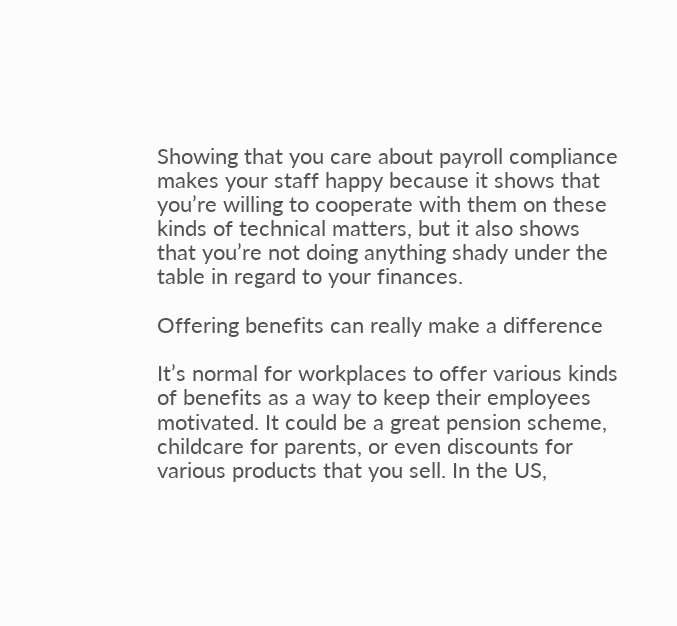Showing that you care about payroll compliance makes your staff happy because it shows that you’re willing to cooperate with them on these kinds of technical matters, but it also shows that you’re not doing anything shady under the table in regard to your finances.

Offering benefits can really make a difference

It’s normal for workplaces to offer various kinds of benefits as a way to keep their employees motivated. It could be a great pension scheme, childcare for parents, or even discounts for various products that you sell. In the US,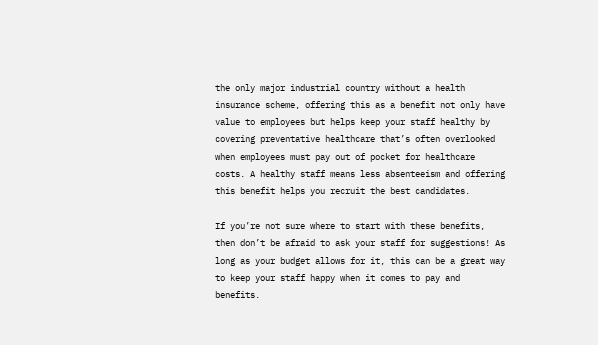the only major industrial country without a health insurance scheme, offering this as a benefit not only have value to employees but helps keep your staff healthy by covering preventative healthcare that’s often overlooked when employees must pay out of pocket for healthcare costs. A healthy staff means less absenteeism and offering this benefit helps you recruit the best candidates.

If you’re not sure where to start with these benefits, then don’t be afraid to ask your staff for suggestions! As long as your budget allows for it, this can be a great way to keep your staff happy when it comes to pay and benefits.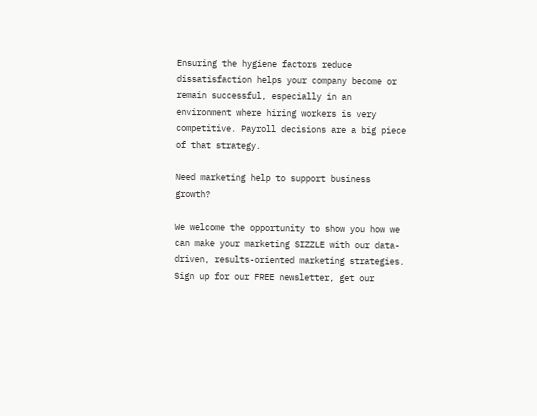Ensuring the hygiene factors reduce dissatisfaction helps your company become or remain successful, especially in an environment where hiring workers is very competitive. Payroll decisions are a big piece of that strategy.

Need marketing help to support business growth?

We welcome the opportunity to show you how we can make your marketing SIZZLE with our data-driven, results-oriented marketing strategies.  Sign up for our FREE newsletter, get our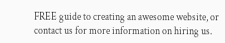FREE guide to creating an awesome website, or contact us for more information on hiring us.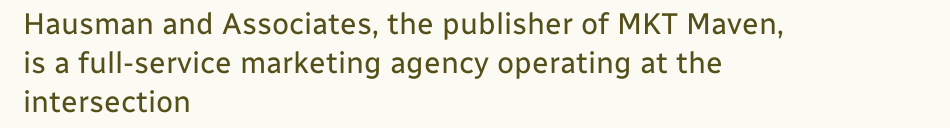Hausman and Associates, the publisher of MKT Maven, is a full-service marketing agency operating at the intersection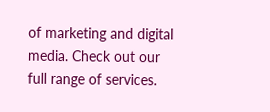of marketing and digital media. Check out our full range of services.